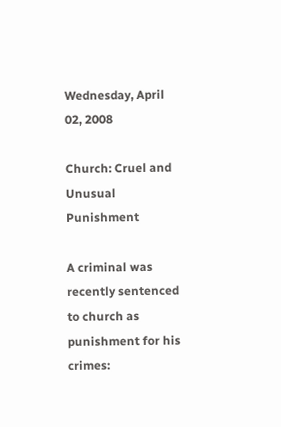Wednesday, April 02, 2008

Church: Cruel and Unusual Punishment

A criminal was recently sentenced to church as punishment for his crimes: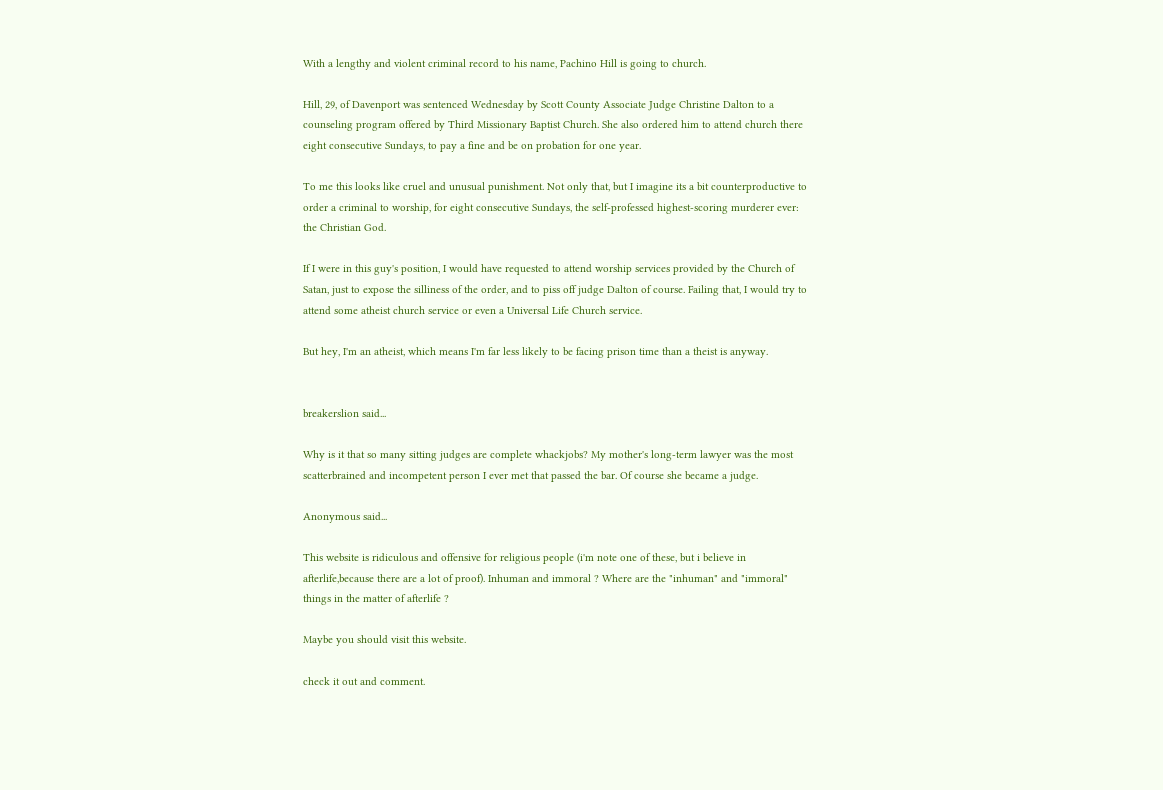With a lengthy and violent criminal record to his name, Pachino Hill is going to church.

Hill, 29, of Davenport was sentenced Wednesday by Scott County Associate Judge Christine Dalton to a counseling program offered by Third Missionary Baptist Church. She also ordered him to attend church there eight consecutive Sundays, to pay a fine and be on probation for one year.

To me this looks like cruel and unusual punishment. Not only that, but I imagine its a bit counterproductive to order a criminal to worship, for eight consecutive Sundays, the self-professed highest-scoring murderer ever: the Christian God.

If I were in this guy's position, I would have requested to attend worship services provided by the Church of Satan, just to expose the silliness of the order, and to piss off judge Dalton of course. Failing that, I would try to attend some atheist church service or even a Universal Life Church service.

But hey, I'm an atheist, which means I'm far less likely to be facing prison time than a theist is anyway.


breakerslion said...

Why is it that so many sitting judges are complete whackjobs? My mother's long-term lawyer was the most scatterbrained and incompetent person I ever met that passed the bar. Of course she became a judge.

Anonymous said...

This website is ridiculous and offensive for religious people (i'm note one of these, but i believe in afterlife,because there are a lot of proof). Inhuman and immoral ? Where are the "inhuman" and "immoral" things in the matter of afterlife ?

Maybe you should visit this website.

check it out and comment.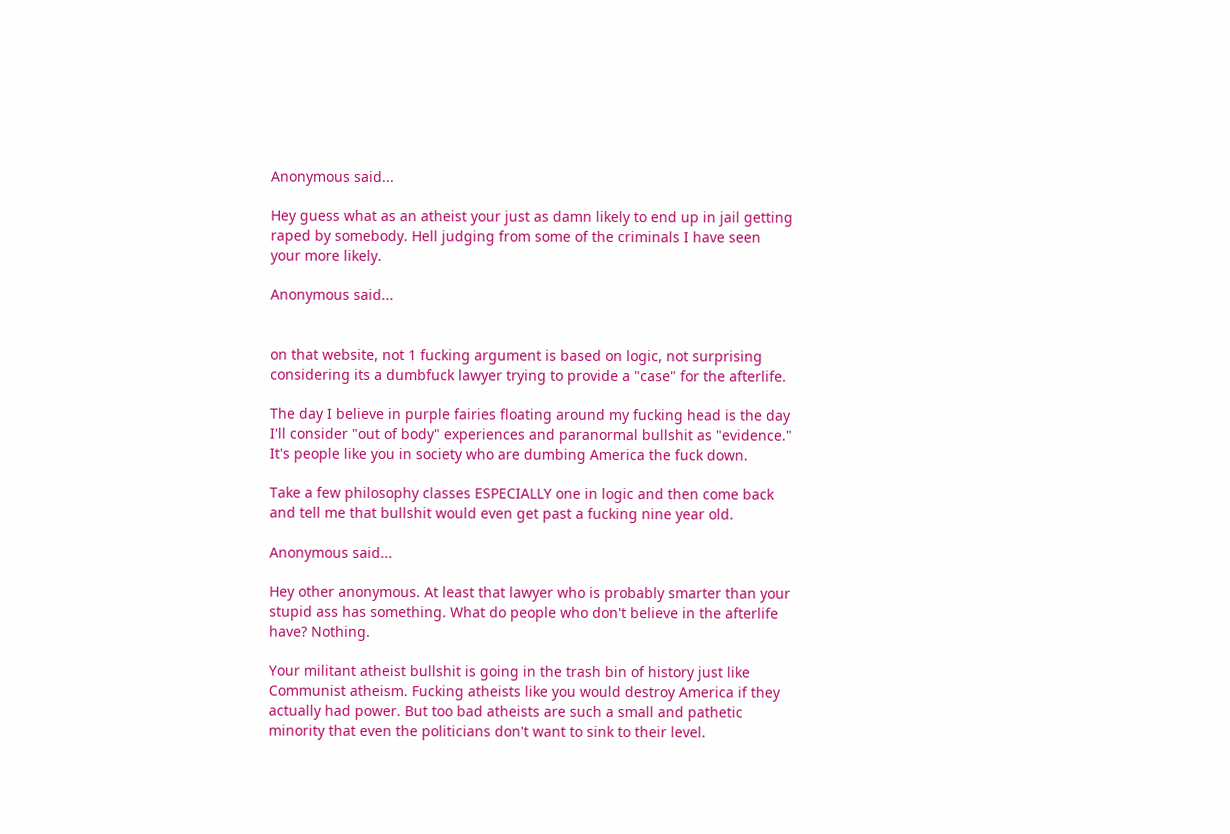Anonymous said...

Hey guess what as an atheist your just as damn likely to end up in jail getting raped by somebody. Hell judging from some of the criminals I have seen your more likely.

Anonymous said...


on that website, not 1 fucking argument is based on logic, not surprising considering its a dumbfuck lawyer trying to provide a "case" for the afterlife.

The day I believe in purple fairies floating around my fucking head is the day I'll consider "out of body" experiences and paranormal bullshit as "evidence." It's people like you in society who are dumbing America the fuck down.

Take a few philosophy classes ESPECIALLY one in logic and then come back and tell me that bullshit would even get past a fucking nine year old.

Anonymous said...

Hey other anonymous. At least that lawyer who is probably smarter than your stupid ass has something. What do people who don't believe in the afterlife have? Nothing.

Your militant atheist bullshit is going in the trash bin of history just like Communist atheism. Fucking atheists like you would destroy America if they actually had power. But too bad atheists are such a small and pathetic minority that even the politicians don't want to sink to their level.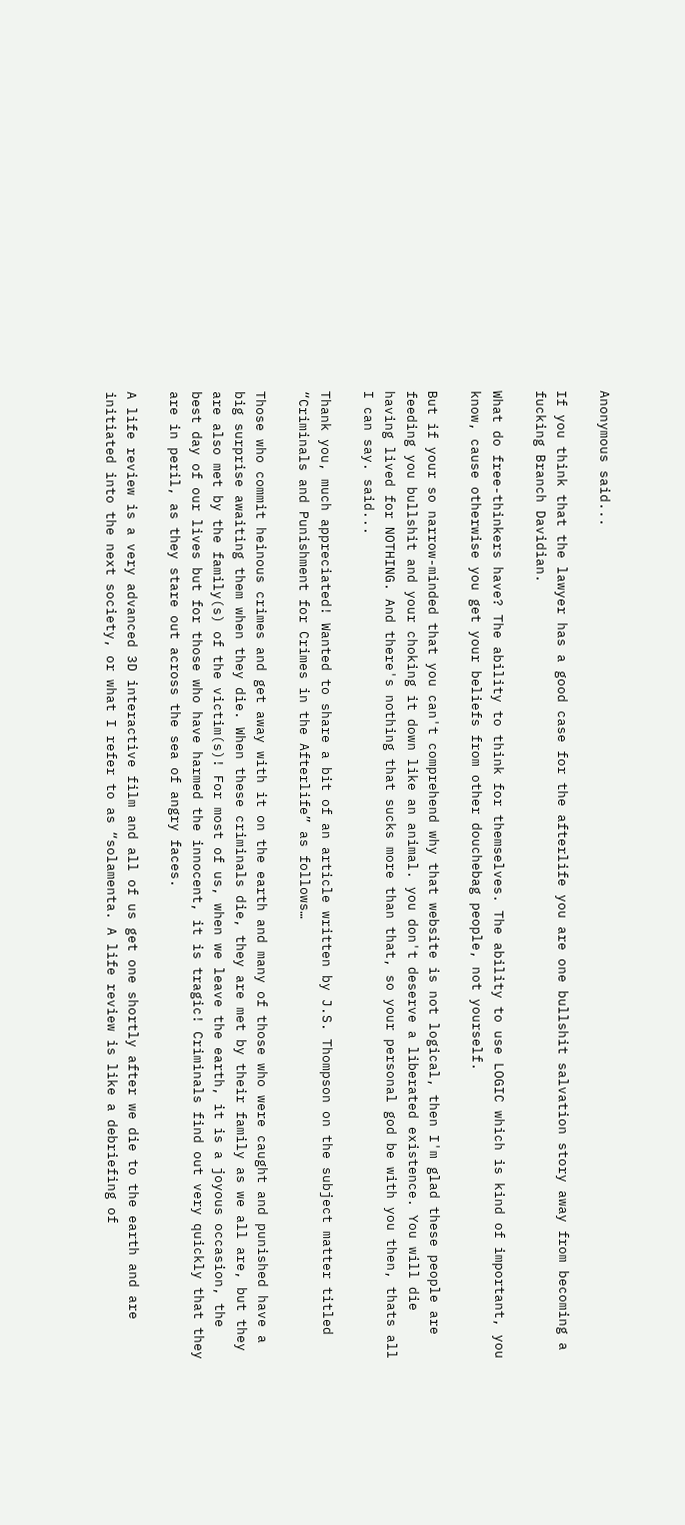Anonymous said...

If you think that the lawyer has a good case for the afterlife you are one bullshit salvation story away from becoming a fucking Branch Davidian.

What do free-thinkers have? The ability to think for themselves. The ability to use LOGIC which is kind of important, you know, cause otherwise you get your beliefs from other douchebag people, not yourself.

But if your so narrow-minded that you can't comprehend why that website is not logical, then I'm glad these people are feeding you bullshit and your choking it down like an animal. you don't deserve a liberated existence. You will die having lived for NOTHING. And there's nothing that sucks more than that, so your personal god be with you then, thats all I can say. said...

Thank you, much appreciated! Wanted to share a bit of an article written by J.S. Thompson on the subject matter titled “Criminals and Punishment for Crimes in the Afterlife” as follows…

Those who commit heinous crimes and get away with it on the earth and many of those who were caught and punished have a big surprise awaiting them when they die. When these criminals die, they are met by their family as we all are, but they are also met by the family(s) of the victim(s)! For most of us, when we leave the earth, it is a joyous occasion, the best day of our lives but for those who have harmed the innocent, it is tragic! Criminals find out very quickly that they are in peril, as they stare out across the sea of angry faces.

A life review is a very advanced 3D interactive film and all of us get one shortly after we die to the earth and are initiated into the next society, or what I refer to as “solamenta. A life review is like a debriefing of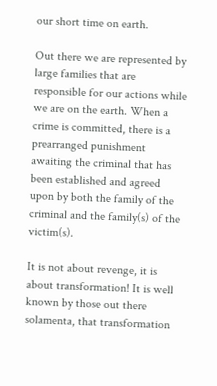our short time on earth.

Out there we are represented by large families that are responsible for our actions while we are on the earth. When a crime is committed, there is a prearranged punishment awaiting the criminal that has been established and agreed upon by both the family of the criminal and the family(s) of the victim(s).

It is not about revenge, it is about transformation! It is well known by those out there solamenta, that transformation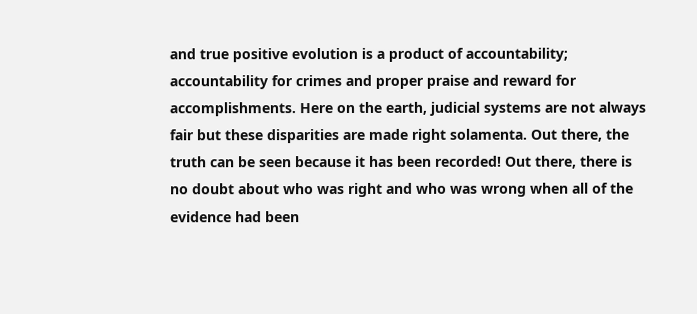and true positive evolution is a product of accountability; accountability for crimes and proper praise and reward for accomplishments. Here on the earth, judicial systems are not always fair but these disparities are made right solamenta. Out there, the truth can be seen because it has been recorded! Out there, there is no doubt about who was right and who was wrong when all of the evidence had been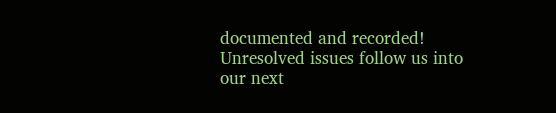documented and recorded! Unresolved issues follow us into our next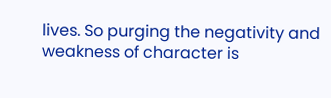lives. So purging the negativity and weakness of character is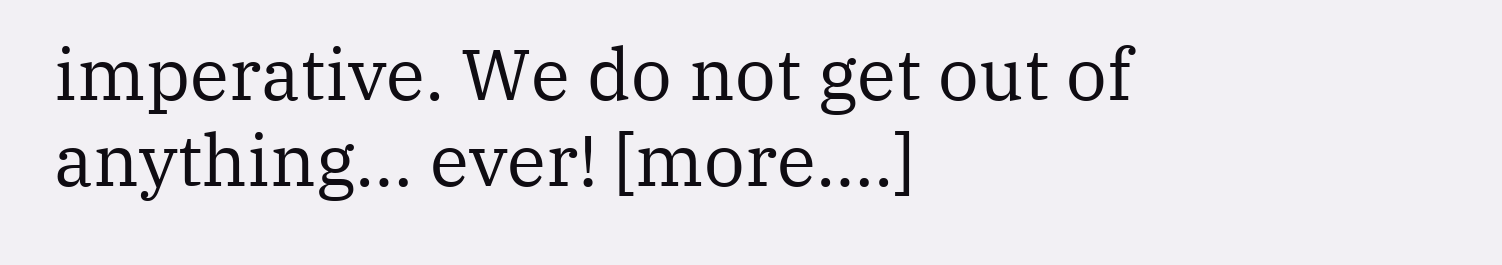imperative. We do not get out of anything… ever! [more….]